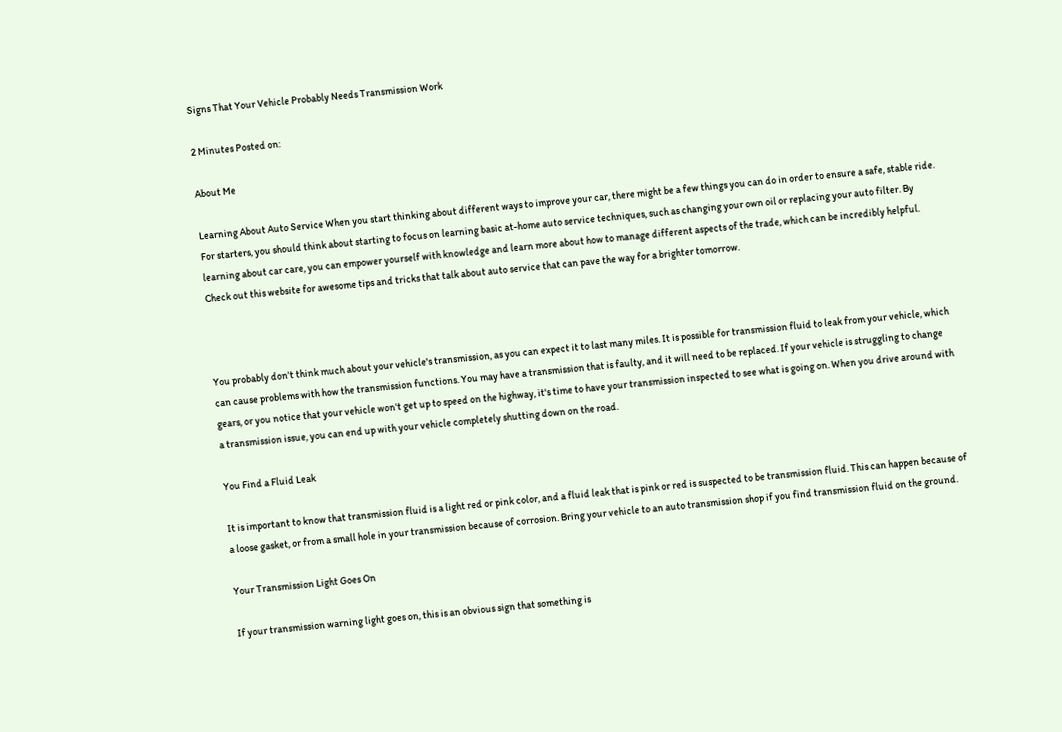Signs That Your Vehicle Probably Needs Transmission Work

2 Minutes Posted on:

About Me

Learning About Auto Service When you start thinking about different ways to improve your car, there might be a few things you can do in order to ensure a safe, stable ride. For starters, you should think about starting to focus on learning basic at-home auto service techniques, such as changing your own oil or replacing your auto filter. By learning about car care, you can empower yourself with knowledge and learn more about how to manage different aspects of the trade, which can be incredibly helpful. Check out this website for awesome tips and tricks that talk about auto service that can pave the way for a brighter tomorrow.



You probably don't think much about your vehicle's transmission, as you can expect it to last many miles. It is possible for transmission fluid to leak from your vehicle, which can cause problems with how the transmission functions. You may have a transmission that is faulty, and it will need to be replaced. If your vehicle is struggling to change gears, or you notice that your vehicle won't get up to speed on the highway, it's time to have your transmission inspected to see what is going on. When you drive around with a transmission issue, you can end up with your vehicle completely shutting down on the road.

You Find a Fluid Leak

It is important to know that transmission fluid is a light red or pink color, and a fluid leak that is pink or red is suspected to be transmission fluid. This can happen because of a loose gasket, or from a small hole in your transmission because of corrosion. Bring your vehicle to an auto transmission shop if you find transmission fluid on the ground.

Your Transmission Light Goes On

If your transmission warning light goes on, this is an obvious sign that something is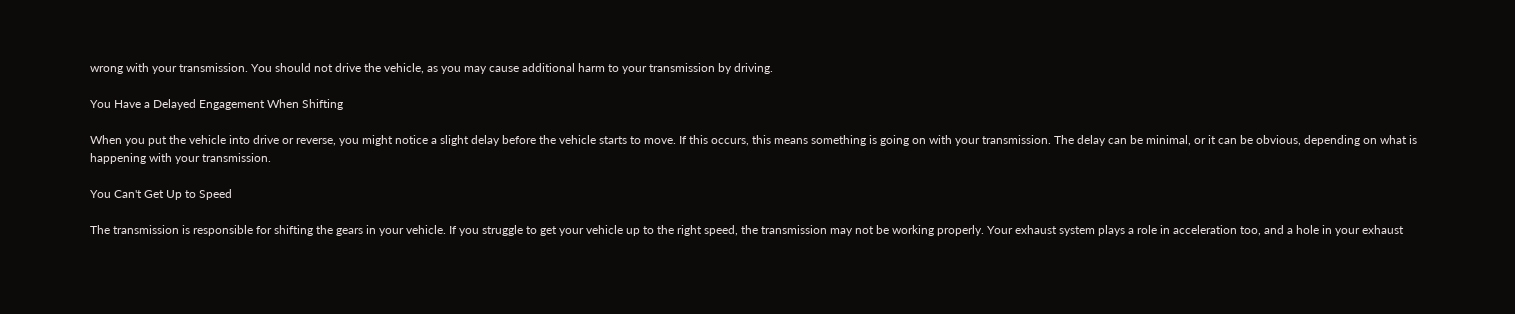wrong with your transmission. You should not drive the vehicle, as you may cause additional harm to your transmission by driving.

You Have a Delayed Engagement When Shifting

When you put the vehicle into drive or reverse, you might notice a slight delay before the vehicle starts to move. If this occurs, this means something is going on with your transmission. The delay can be minimal, or it can be obvious, depending on what is happening with your transmission.

You Can't Get Up to Speed

The transmission is responsible for shifting the gears in your vehicle. If you struggle to get your vehicle up to the right speed, the transmission may not be working properly. Your exhaust system plays a role in acceleration too, and a hole in your exhaust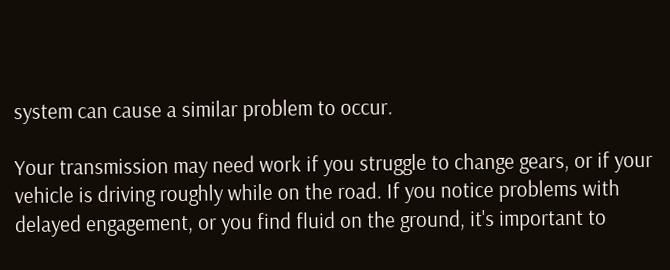system can cause a similar problem to occur.

Your transmission may need work if you struggle to change gears, or if your vehicle is driving roughly while on the road. If you notice problems with delayed engagement, or you find fluid on the ground, it's important to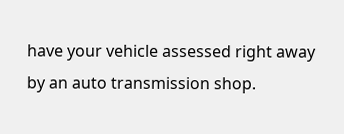have your vehicle assessed right away by an auto transmission shop.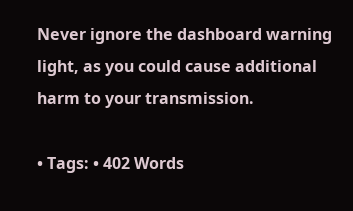Never ignore the dashboard warning light, as you could cause additional harm to your transmission.

• Tags: • 402 Words